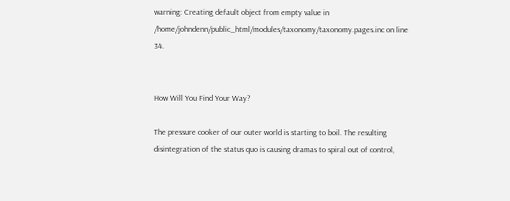warning: Creating default object from empty value in /home/johndenn/public_html/modules/taxonomy/taxonomy.pages.inc on line 34.


How Will You Find Your Way?

The pressure cooker of our outer world is starting to boil. The resulting disintegration of the status quo is causing dramas to spiral out of control,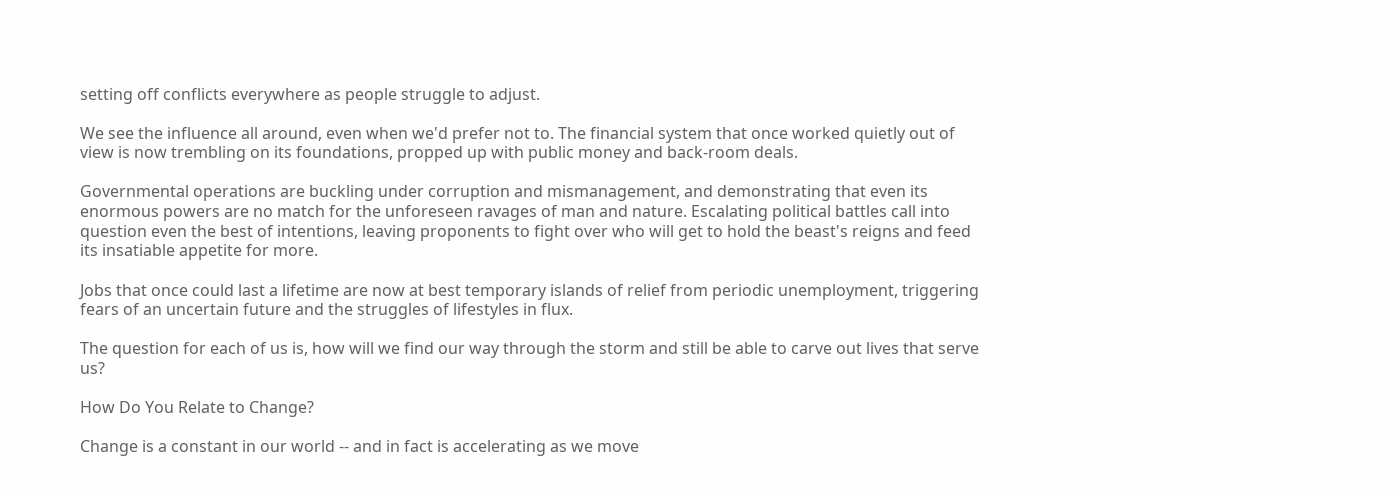setting off conflicts everywhere as people struggle to adjust.

We see the influence all around, even when we'd prefer not to. The financial system that once worked quietly out of view is now trembling on its foundations, propped up with public money and back-room deals.

Governmental operations are buckling under corruption and mismanagement, and demonstrating that even its enormous powers are no match for the unforeseen ravages of man and nature. Escalating political battles call into question even the best of intentions, leaving proponents to fight over who will get to hold the beast's reigns and feed its insatiable appetite for more.

Jobs that once could last a lifetime are now at best temporary islands of relief from periodic unemployment, triggering fears of an uncertain future and the struggles of lifestyles in flux.

The question for each of us is, how will we find our way through the storm and still be able to carve out lives that serve us?

How Do You Relate to Change?

Change is a constant in our world -- and in fact is accelerating as we move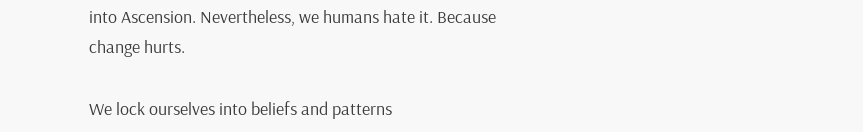into Ascension. Nevertheless, we humans hate it. Because change hurts.

We lock ourselves into beliefs and patterns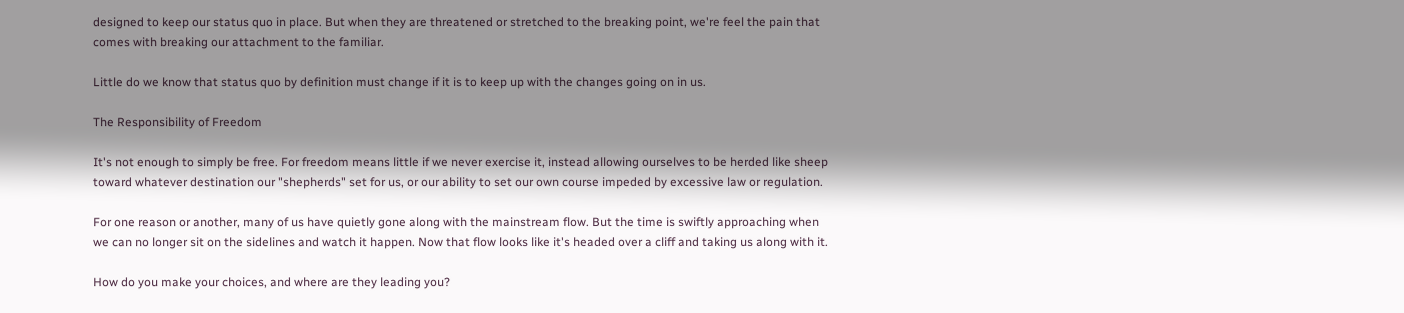designed to keep our status quo in place. But when they are threatened or stretched to the breaking point, we're feel the pain that comes with breaking our attachment to the familiar.

Little do we know that status quo by definition must change if it is to keep up with the changes going on in us.

The Responsibility of Freedom

It's not enough to simply be free. For freedom means little if we never exercise it, instead allowing ourselves to be herded like sheep toward whatever destination our "shepherds" set for us, or our ability to set our own course impeded by excessive law or regulation.

For one reason or another, many of us have quietly gone along with the mainstream flow. But the time is swiftly approaching when we can no longer sit on the sidelines and watch it happen. Now that flow looks like it's headed over a cliff and taking us along with it.

How do you make your choices, and where are they leading you?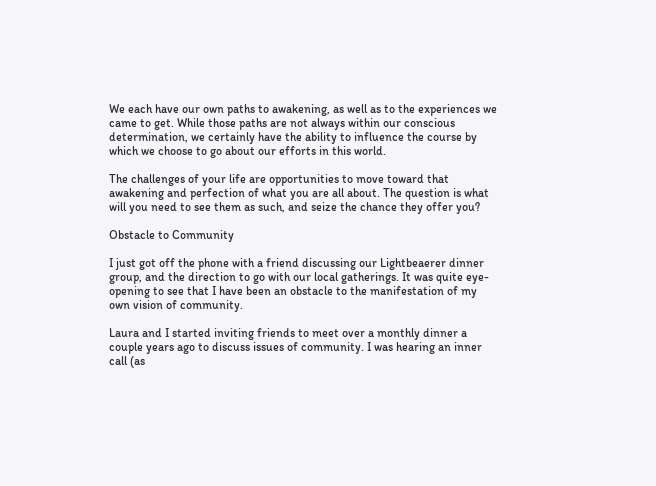We each have our own paths to awakening, as well as to the experiences we came to get. While those paths are not always within our conscious determination, we certainly have the ability to influence the course by which we choose to go about our efforts in this world.

The challenges of your life are opportunities to move toward that awakening and perfection of what you are all about. The question is what will you need to see them as such, and seize the chance they offer you?

Obstacle to Community

I just got off the phone with a friend discussing our Lightbeaerer dinner group, and the direction to go with our local gatherings. It was quite eye-opening to see that I have been an obstacle to the manifestation of my own vision of community.

Laura and I started inviting friends to meet over a monthly dinner a couple years ago to discuss issues of community. I was hearing an inner call (as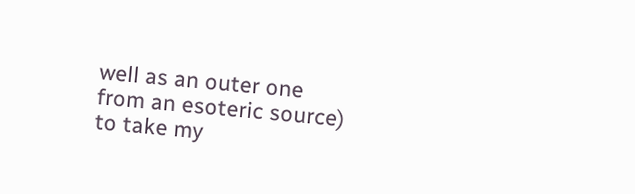well as an outer one from an esoteric source) to take my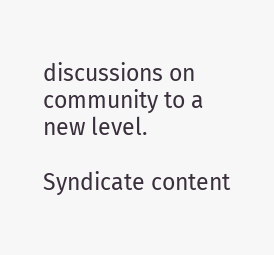discussions on community to a new level.

Syndicate content